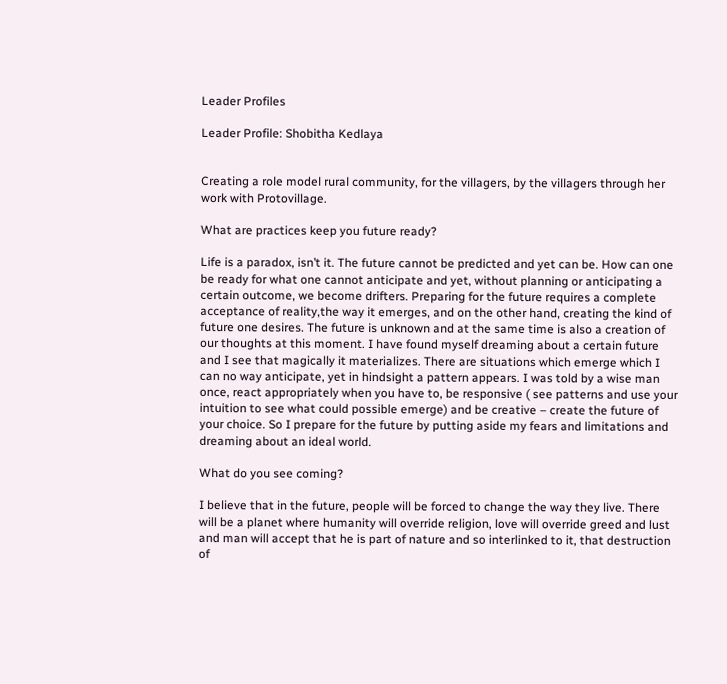Leader Profiles

Leader Profile: Shobitha Kedlaya


Creating a role model rural community, for the villagers, by the villagers through her work with Protovillage.

What are practices keep you future ready?

Life is a paradox, isn’t it. The future cannot be predicted and yet can be. How can one be ready for what one cannot anticipate and yet, without planning or anticipating a certain outcome, we become drifters. Preparing for the future requires a complete acceptance of reality,the way it emerges, and on the other hand, creating the kind of future one desires. The future is unknown and at the same time is also a creation of our thoughts at this moment. I have found myself dreaming about a certain future and I see that magically it materializes. There are situations which emerge which I can no way anticipate, yet in hindsight a pattern appears. I was told by a wise man once, react appropriately when you have to, be responsive ( see patterns and use your intuition to see what could possible emerge) and be creative – create the future of your choice. So I prepare for the future by putting aside my fears and limitations and dreaming about an ideal world.

What do you see coming?

I believe that in the future, people will be forced to change the way they live. There will be a planet where humanity will override religion, love will override greed and lust and man will accept that he is part of nature and so interlinked to it, that destruction of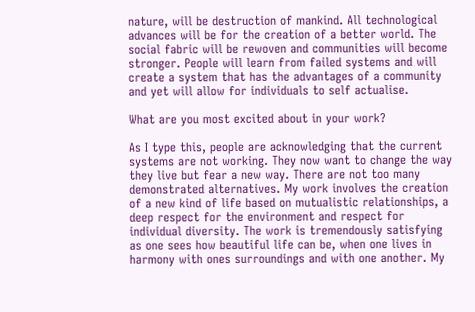nature, will be destruction of mankind. All technological advances will be for the creation of a better world. The social fabric will be rewoven and communities will become stronger. People will learn from failed systems and will create a system that has the advantages of a community and yet will allow for individuals to self actualise.

What are you most excited about in your work?

As I type this, people are acknowledging that the current systems are not working. They now want to change the way they live but fear a new way. There are not too many demonstrated alternatives. My work involves the creation of a new kind of life based on mutualistic relationships, a deep respect for the environment and respect for individual diversity. The work is tremendously satisfying as one sees how beautiful life can be, when one lives in harmony with ones surroundings and with one another. My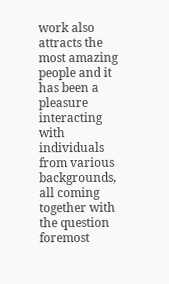work also attracts the most amazing people and it has been a pleasure interacting with individuals from various backgrounds, all coming together with the question foremost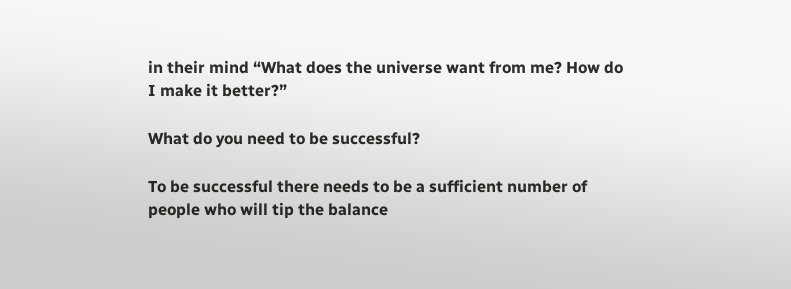in their mind “What does the universe want from me? How do I make it better?”

What do you need to be successful?

To be successful there needs to be a sufficient number of people who will tip the balance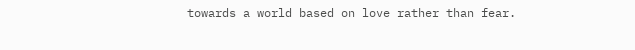towards a world based on love rather than fear.